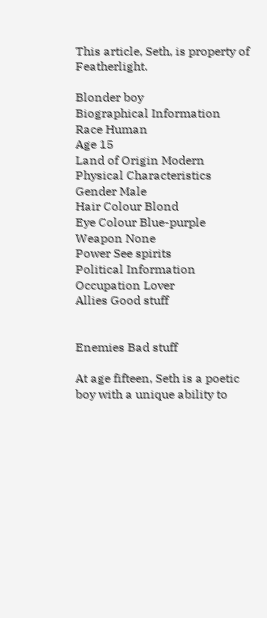This article, Seth, is property of Featherlight.

Blonder boy
Biographical Information
Race Human
Age 15
Land of Origin Modern
Physical Characteristics
Gender Male
Hair Colour Blond
Eye Colour Blue-purple
Weapon None
Power See spirits
Political Information
Occupation Lover
Allies Good stuff


Enemies Bad stuff

At age fifteen, Seth is a poetic boy with a unique ability to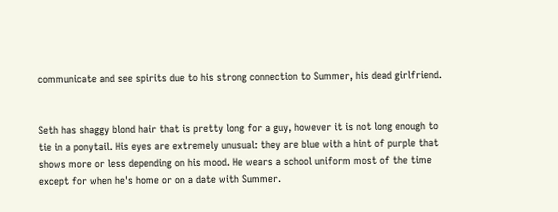communicate and see spirits due to his strong connection to Summer, his dead girlfriend.


Seth has shaggy blond hair that is pretty long for a guy, however it is not long enough to tie in a ponytail. His eyes are extremely unusual: they are blue with a hint of purple that shows more or less depending on his mood. He wears a school uniform most of the time except for when he's home or on a date with Summer.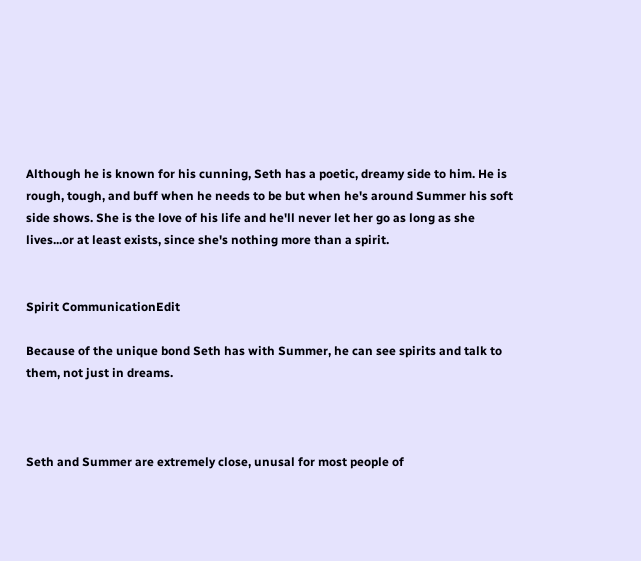Although he is known for his cunning, Seth has a poetic, dreamy side to him. He is rough, tough, and buff when he needs to be but when he's around Summer his soft side shows. She is the love of his life and he'll never let her go as long as she lives...or at least exists, since she's nothing more than a spirit.


Spirit CommunicationEdit

Because of the unique bond Seth has with Summer, he can see spirits and talk to them, not just in dreams.



Seth and Summer are extremely close, unusal for most people of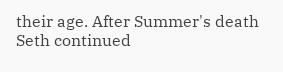their age. After Summer's death Seth continued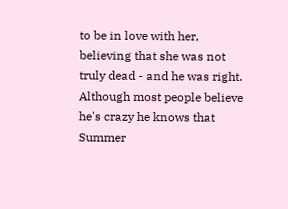to be in love with her, believing that she was not truly dead - and he was right. Although most people believe he's crazy he knows that Summer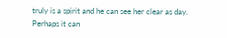truly is a spirit and he can see her clear as day. Perhaps it can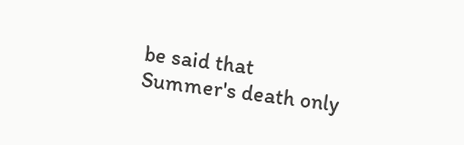be said that Summer's death only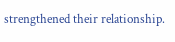strengthened their relationship.